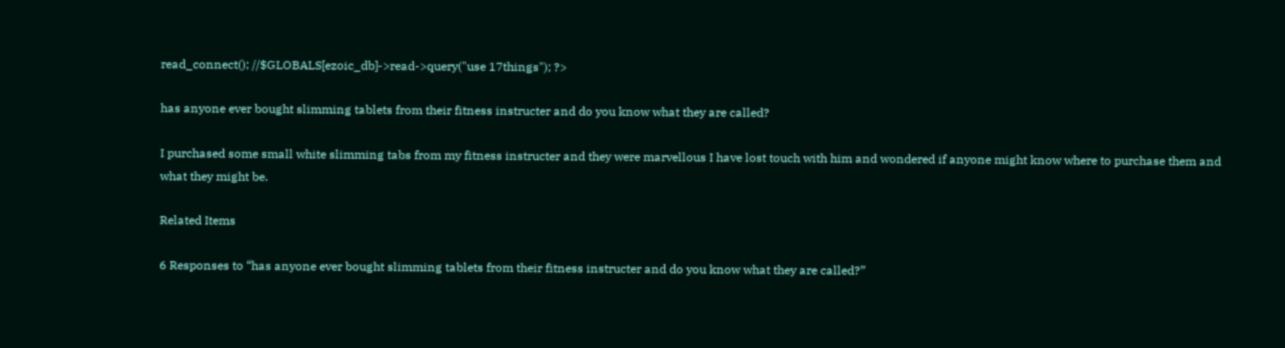read_connect(); //$GLOBALS[ezoic_db]->read->query("use 17things"); ?>

has anyone ever bought slimming tablets from their fitness instructer and do you know what they are called?

I purchased some small white slimming tabs from my fitness instructer and they were marvellous I have lost touch with him and wondered if anyone might know where to purchase them and what they might be.

Related Items

6 Responses to “has anyone ever bought slimming tablets from their fitness instructer and do you know what they are called?”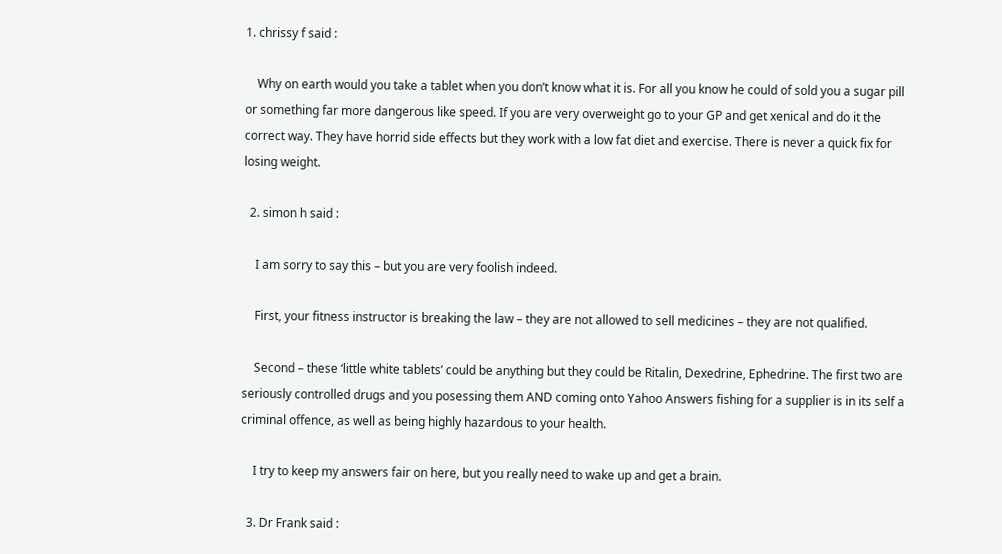1. chrissy f said :

    Why on earth would you take a tablet when you don’t know what it is. For all you know he could of sold you a sugar pill or something far more dangerous like speed. If you are very overweight go to your GP and get xenical and do it the correct way. They have horrid side effects but they work with a low fat diet and exercise. There is never a quick fix for losing weight.

  2. simon h said :

    I am sorry to say this – but you are very foolish indeed.

    First, your fitness instructor is breaking the law – they are not allowed to sell medicines – they are not qualified.

    Second – these ‘little white tablets’ could be anything but they could be Ritalin, Dexedrine, Ephedrine. The first two are seriously controlled drugs and you posessing them AND coming onto Yahoo Answers fishing for a supplier is in its self a criminal offence, as well as being highly hazardous to your health.

    I try to keep my answers fair on here, but you really need to wake up and get a brain.

  3. Dr Frank said :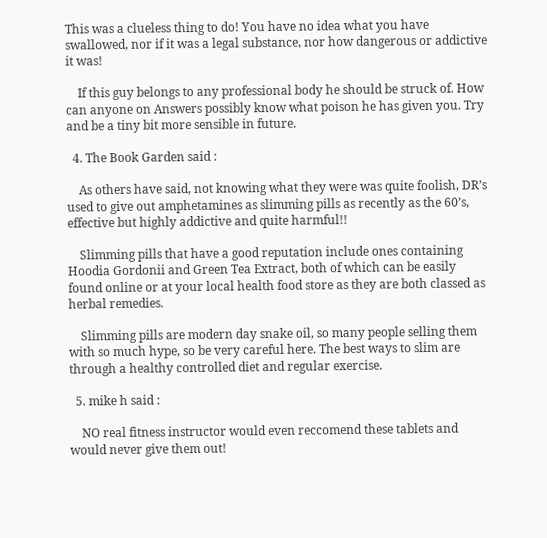This was a clueless thing to do! You have no idea what you have swallowed, nor if it was a legal substance, nor how dangerous or addictive it was!

    If this guy belongs to any professional body he should be struck of. How can anyone on Answers possibly know what poison he has given you. Try and be a tiny bit more sensible in future.

  4. The Book Garden said :

    As others have said, not knowing what they were was quite foolish, DR’s used to give out amphetamines as slimming pills as recently as the 60’s, effective but highly addictive and quite harmful!!

    Slimming pills that have a good reputation include ones containing Hoodia Gordonii and Green Tea Extract, both of which can be easily found online or at your local health food store as they are both classed as herbal remedies.

    Slimming pills are modern day snake oil, so many people selling them with so much hype, so be very careful here. The best ways to slim are through a healthy controlled diet and regular exercise.

  5. mike h said :

    NO real fitness instructor would even reccomend these tablets and would never give them out!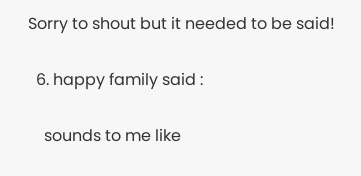Sorry to shout but it needed to be said!

  6. happy family said :

    sounds to me like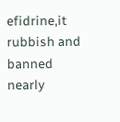efidrine,it rubbish and banned nearly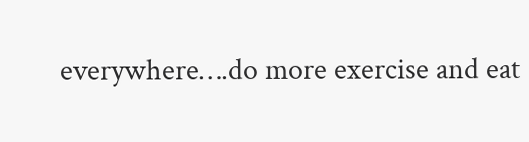everywhere….do more exercise and eat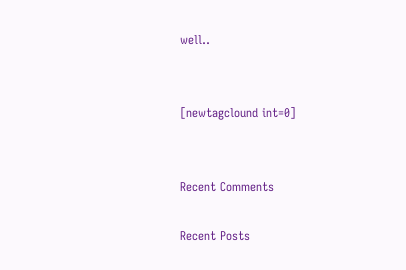well..


[newtagclound int=0]


Recent Comments

Recent Posts